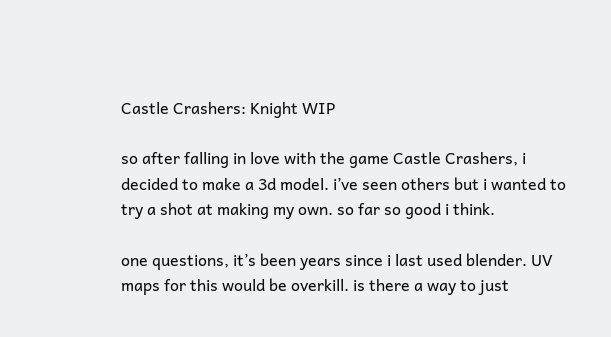Castle Crashers: Knight WIP

so after falling in love with the game Castle Crashers, i decided to make a 3d model. i’ve seen others but i wanted to try a shot at making my own. so far so good i think.

one questions, it’s been years since i last used blender. UV maps for this would be overkill. is there a way to just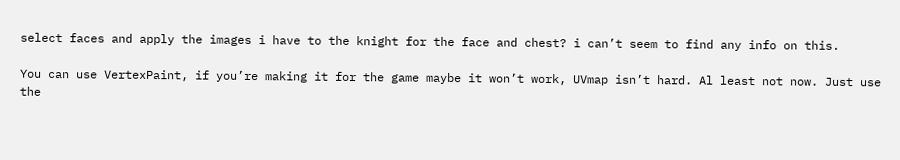select faces and apply the images i have to the knight for the face and chest? i can’t seem to find any info on this.

You can use VertexPaint, if you’re making it for the game maybe it won’t work, UVmap isn’t hard. Al least not now. Just use the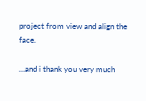project from view and align the face.

…and i thank you very much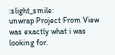:slight_smile:
unwrap Project From View was exactly what i was looking for.